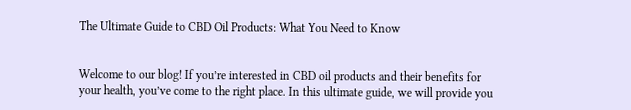The Ultimate Guide to CBD Oil Products: What You Need to Know


Welcome to our blog! If you’re interested in CBD oil products and their benefits for your health, you’ve come to the right place. In this ultimate guide, we will provide you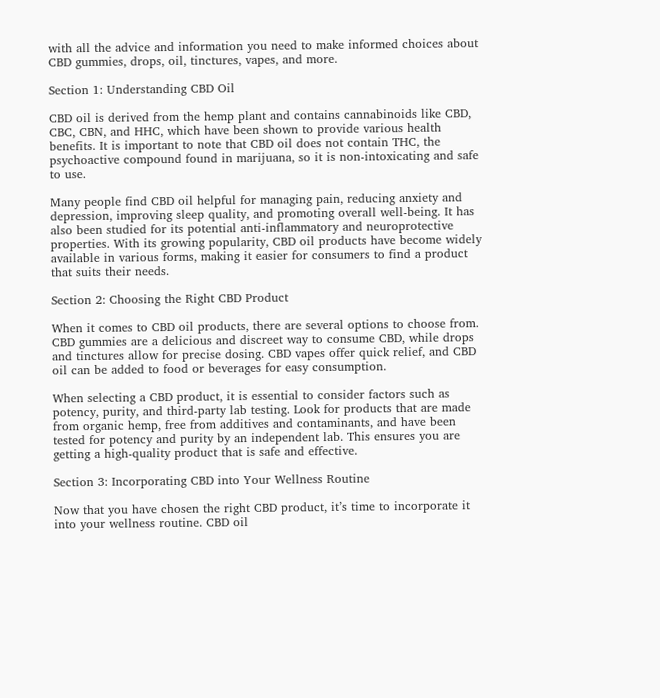with all the advice and information you need to make informed choices about CBD gummies, drops, oil, tinctures, vapes, and more.

Section 1: Understanding CBD Oil

CBD oil is derived from the hemp plant and contains cannabinoids like CBD, CBC, CBN, and HHC, which have been shown to provide various health benefits. It is important to note that CBD oil does not contain THC, the psychoactive compound found in marijuana, so it is non-intoxicating and safe to use.

Many people find CBD oil helpful for managing pain, reducing anxiety and depression, improving sleep quality, and promoting overall well-being. It has also been studied for its potential anti-inflammatory and neuroprotective properties. With its growing popularity, CBD oil products have become widely available in various forms, making it easier for consumers to find a product that suits their needs.

Section 2: Choosing the Right CBD Product

When it comes to CBD oil products, there are several options to choose from. CBD gummies are a delicious and discreet way to consume CBD, while drops and tinctures allow for precise dosing. CBD vapes offer quick relief, and CBD oil can be added to food or beverages for easy consumption.

When selecting a CBD product, it is essential to consider factors such as potency, purity, and third-party lab testing. Look for products that are made from organic hemp, free from additives and contaminants, and have been tested for potency and purity by an independent lab. This ensures you are getting a high-quality product that is safe and effective.

Section 3: Incorporating CBD into Your Wellness Routine

Now that you have chosen the right CBD product, it’s time to incorporate it into your wellness routine. CBD oil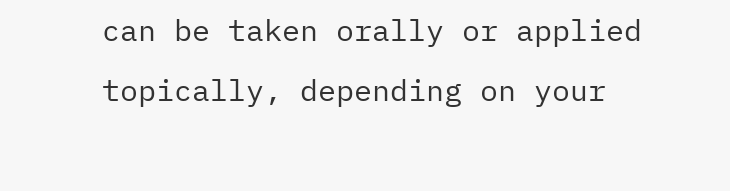can be taken orally or applied topically, depending on your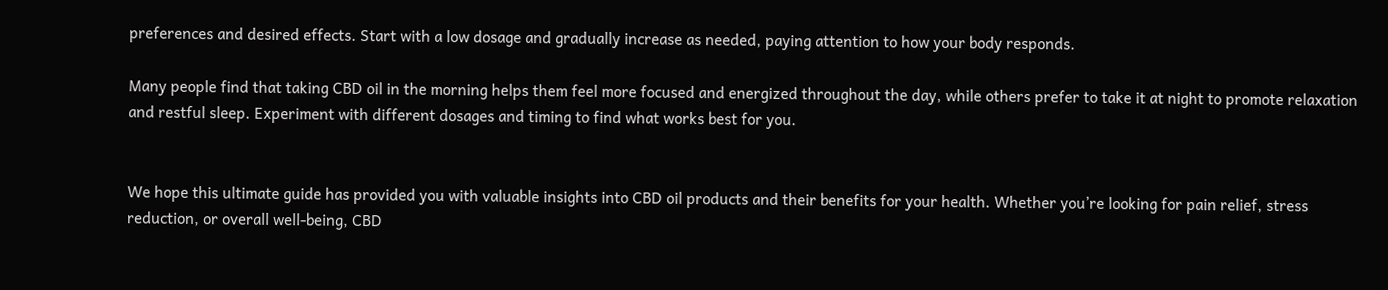preferences and desired effects. Start with a low dosage and gradually increase as needed, paying attention to how your body responds.

Many people find that taking CBD oil in the morning helps them feel more focused and energized throughout the day, while others prefer to take it at night to promote relaxation and restful sleep. Experiment with different dosages and timing to find what works best for you.


We hope this ultimate guide has provided you with valuable insights into CBD oil products and their benefits for your health. Whether you’re looking for pain relief, stress reduction, or overall well-being, CBD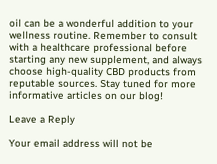oil can be a wonderful addition to your wellness routine. Remember to consult with a healthcare professional before starting any new supplement, and always choose high-quality CBD products from reputable sources. Stay tuned for more informative articles on our blog!

Leave a Reply

Your email address will not be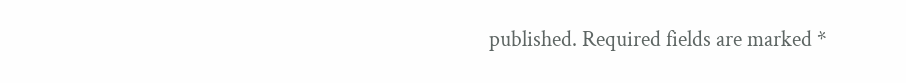published. Required fields are marked *